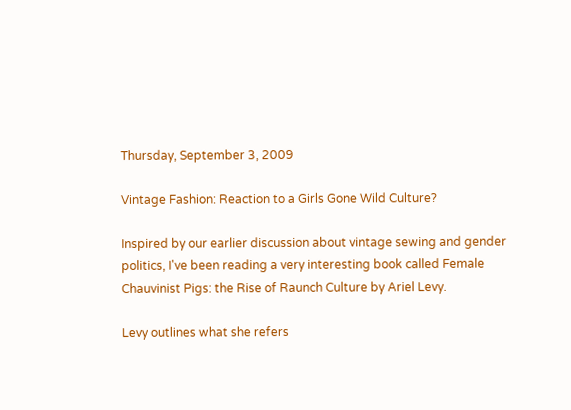Thursday, September 3, 2009

Vintage Fashion: Reaction to a Girls Gone Wild Culture?

Inspired by our earlier discussion about vintage sewing and gender politics, I've been reading a very interesting book called Female Chauvinist Pigs: the Rise of Raunch Culture by Ariel Levy.

Levy outlines what she refers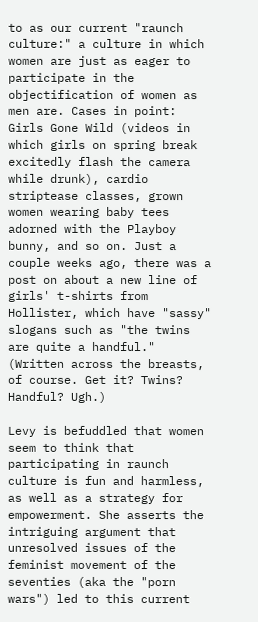to as our current "raunch culture:" a culture in which women are just as eager to participate in the objectification of women as men are. Cases in point: Girls Gone Wild (videos in which girls on spring break excitedly flash the camera while drunk), cardio striptease classes, grown women wearing baby tees adorned with the Playboy bunny, and so on. Just a couple weeks ago, there was a post on about a new line of girls' t-shirts from Hollister, which have "sassy" slogans such as "the twins are quite a handful." (Written across the breasts, of course. Get it? Twins? Handful? Ugh.)

Levy is befuddled that women seem to think that participating in raunch culture is fun and harmless, as well as a strategy for empowerment. She asserts the intriguing argument that unresolved issues of the feminist movement of the seventies (aka the "porn wars") led to this current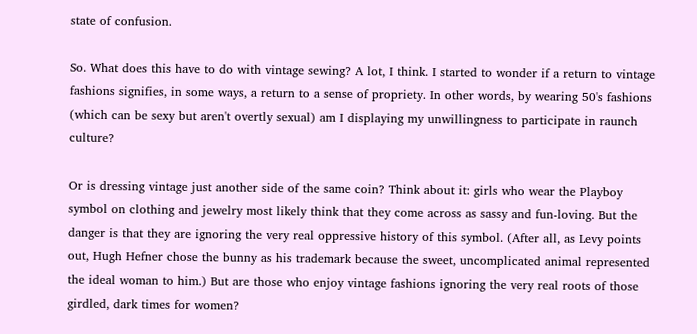state of confusion.

So. What does this have to do with vintage sewing? A lot, I think. I started to wonder if a return to vintage fashions signifies, in some ways, a return to a sense of propriety. In other words, by wearing 50's fashions (which can be sexy but aren't overtly sexual) am I displaying my unwillingness to participate in raunch culture?

Or is dressing vintage just another side of the same coin? Think about it: girls who wear the Playboy symbol on clothing and jewelry most likely think that they come across as sassy and fun-loving. But the danger is that they are ignoring the very real oppressive history of this symbol. (After all, as Levy points out, Hugh Hefner chose the bunny as his trademark because the sweet, uncomplicated animal represented the ideal woman to him.) But are those who enjoy vintage fashions ignoring the very real roots of those girdled, dark times for women?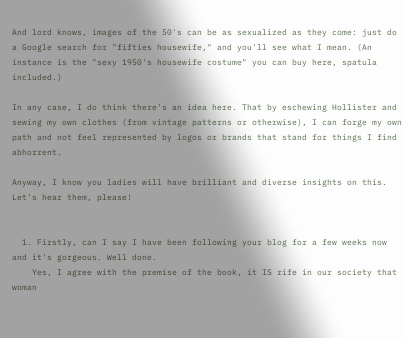And lord knows, images of the 50's can be as sexualized as they come: just do a Google search for "fifties housewife," and you'll see what I mean. (An instance is the "sexy 1950's housewife costume" you can buy here, spatula included.)

In any case, I do think there's an idea here. That by eschewing Hollister and sewing my own clothes (from vintage patterns or otherwise), I can forge my own path and not feel represented by logos or brands that stand for things I find abhorrent.

Anyway, I know you ladies will have brilliant and diverse insights on this. Let's hear them, please!


  1. Firstly, can I say I have been following your blog for a few weeks now and it's gorgeous. Well done.
    Yes, I agree with the premise of the book, it IS rife in our society that woman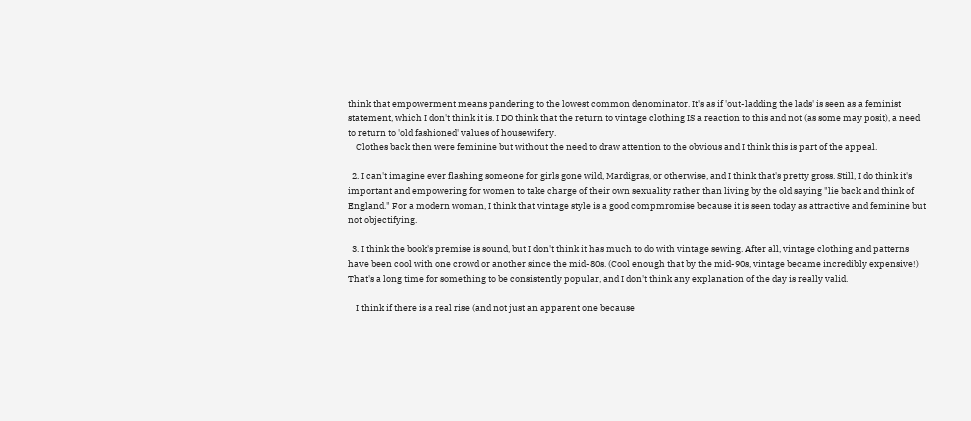think that empowerment means pandering to the lowest common denominator. It's as if 'out-ladding the lads' is seen as a feminist statement, which I don't think it is. I DO think that the return to vintage clothing IS a reaction to this and not (as some may posit), a need to return to 'old fashioned' values of housewifery.
    Clothes back then were feminine but without the need to draw attention to the obvious and I think this is part of the appeal.

  2. I can't imagine ever flashing someone for girls gone wild, Mardigras, or otherwise, and I think that's pretty gross. Still, I do think it's important and empowering for women to take charge of their own sexuality rather than living by the old saying "lie back and think of England." For a modern woman, I think that vintage style is a good compmromise because it is seen today as attractive and feminine but not objectifying.

  3. I think the book's premise is sound, but I don't think it has much to do with vintage sewing. After all, vintage clothing and patterns have been cool with one crowd or another since the mid-80s. (Cool enough that by the mid-90s, vintage became incredibly expensive!) That's a long time for something to be consistently popular, and I don't think any explanation of the day is really valid.

    I think if there is a real rise (and not just an apparent one because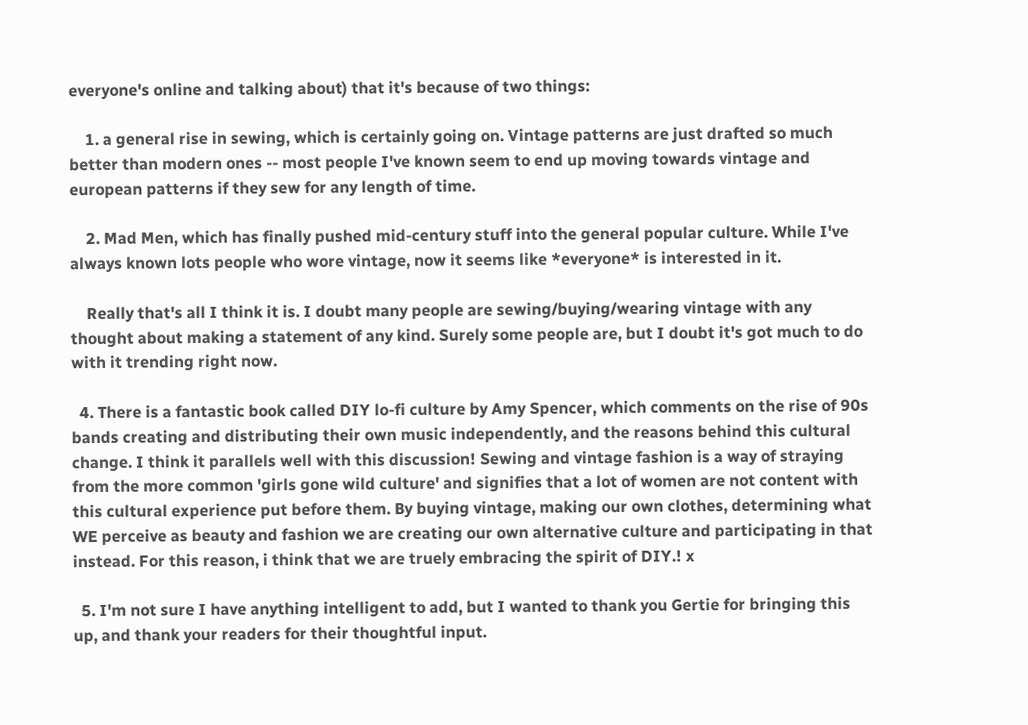everyone's online and talking about) that it's because of two things:

    1. a general rise in sewing, which is certainly going on. Vintage patterns are just drafted so much better than modern ones -- most people I've known seem to end up moving towards vintage and european patterns if they sew for any length of time.

    2. Mad Men, which has finally pushed mid-century stuff into the general popular culture. While I've always known lots people who wore vintage, now it seems like *everyone* is interested in it.

    Really that's all I think it is. I doubt many people are sewing/buying/wearing vintage with any thought about making a statement of any kind. Surely some people are, but I doubt it's got much to do with it trending right now.

  4. There is a fantastic book called DIY lo-fi culture by Amy Spencer, which comments on the rise of 90s bands creating and distributing their own music independently, and the reasons behind this cultural change. I think it parallels well with this discussion! Sewing and vintage fashion is a way of straying from the more common 'girls gone wild culture' and signifies that a lot of women are not content with this cultural experience put before them. By buying vintage, making our own clothes, determining what WE perceive as beauty and fashion we are creating our own alternative culture and participating in that instead. For this reason, i think that we are truely embracing the spirit of DIY.! x

  5. I'm not sure I have anything intelligent to add, but I wanted to thank you Gertie for bringing this up, and thank your readers for their thoughtful input.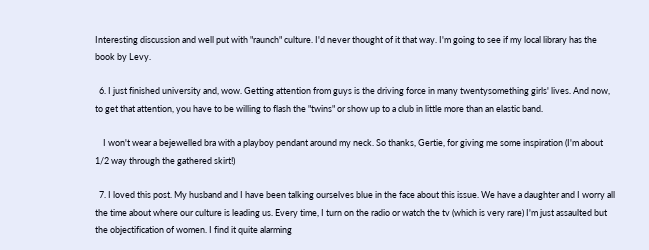Interesting discussion and well put with "raunch" culture. I'd never thought of it that way. I'm going to see if my local library has the book by Levy.

  6. I just finished university and, wow. Getting attention from guys is the driving force in many twentysomething girls' lives. And now, to get that attention, you have to be willing to flash the "twins" or show up to a club in little more than an elastic band.

    I won't wear a bejewelled bra with a playboy pendant around my neck. So thanks, Gertie, for giving me some inspiration (I'm about 1/2 way through the gathered skirt!)

  7. I loved this post. My husband and I have been talking ourselves blue in the face about this issue. We have a daughter and I worry all the time about where our culture is leading us. Every time, I turn on the radio or watch the tv (which is very rare) I'm just assaulted but the objectification of women. I find it quite alarming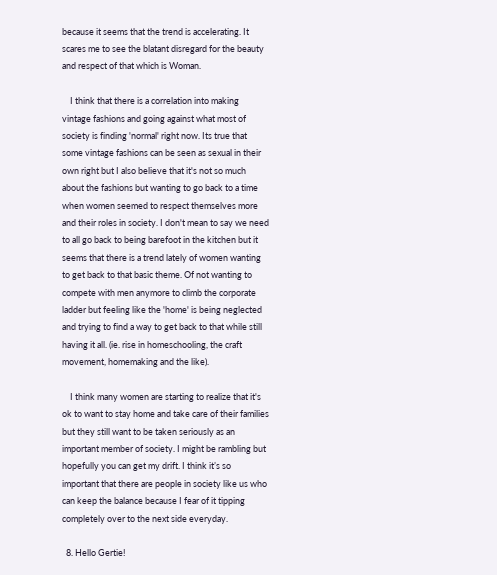because it seems that the trend is accelerating. It scares me to see the blatant disregard for the beauty and respect of that which is Woman.

    I think that there is a correlation into making vintage fashions and going against what most of society is finding 'normal' right now. Its true that some vintage fashions can be seen as sexual in their own right but I also believe that it's not so much about the fashions but wanting to go back to a time when women seemed to respect themselves more and their roles in society. I don't mean to say we need to all go back to being barefoot in the kitchen but it seems that there is a trend lately of women wanting to get back to that basic theme. Of not wanting to compete with men anymore to climb the corporate ladder but feeling like the 'home' is being neglected and trying to find a way to get back to that while still having it all. (ie. rise in homeschooling, the craft movement, homemaking and the like).

    I think many women are starting to realize that it's ok to want to stay home and take care of their families but they still want to be taken seriously as an important member of society. I might be rambling but hopefully you can get my drift. I think it’s so important that there are people in society like us who can keep the balance because I fear of it tipping completely over to the next side everyday.

  8. Hello Gertie!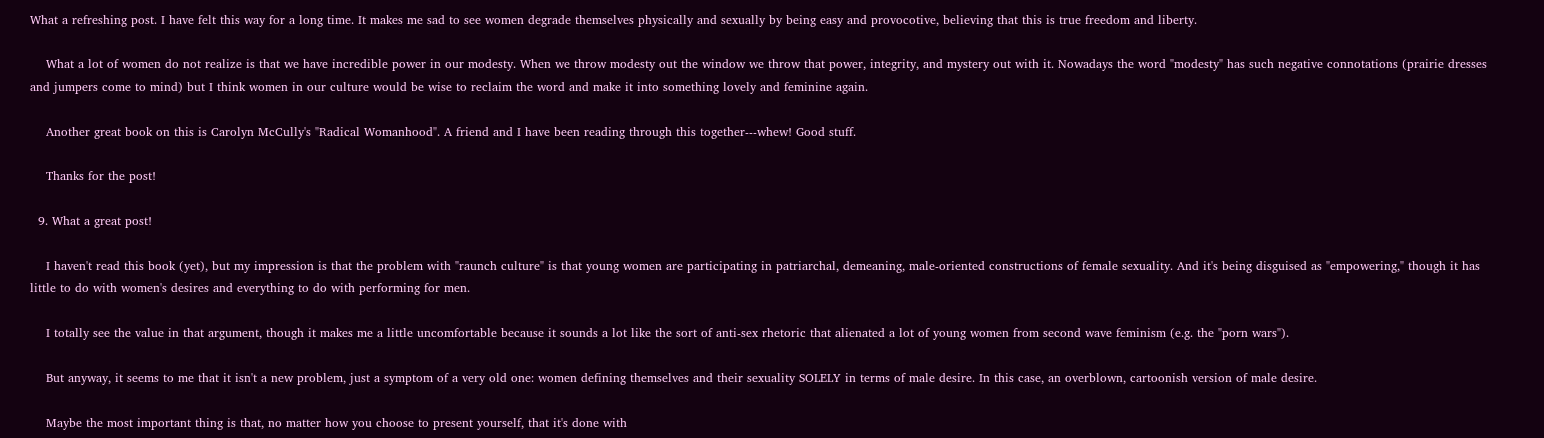What a refreshing post. I have felt this way for a long time. It makes me sad to see women degrade themselves physically and sexually by being easy and provocotive, believing that this is true freedom and liberty.

    What a lot of women do not realize is that we have incredible power in our modesty. When we throw modesty out the window we throw that power, integrity, and mystery out with it. Nowadays the word "modesty" has such negative connotations (prairie dresses and jumpers come to mind) but I think women in our culture would be wise to reclaim the word and make it into something lovely and feminine again.

    Another great book on this is Carolyn McCully's "Radical Womanhood". A friend and I have been reading through this together---whew! Good stuff.

    Thanks for the post!

  9. What a great post!

    I haven't read this book (yet), but my impression is that the problem with "raunch culture" is that young women are participating in patriarchal, demeaning, male-oriented constructions of female sexuality. And it's being disguised as "empowering," though it has little to do with women's desires and everything to do with performing for men.

    I totally see the value in that argument, though it makes me a little uncomfortable because it sounds a lot like the sort of anti-sex rhetoric that alienated a lot of young women from second wave feminism (e.g. the "porn wars").

    But anyway, it seems to me that it isn't a new problem, just a symptom of a very old one: women defining themselves and their sexuality SOLELY in terms of male desire. In this case, an overblown, cartoonish version of male desire.

    Maybe the most important thing is that, no matter how you choose to present yourself, that it's done with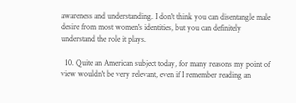awareness and understanding. I don't think you can disentangle male desire from most women's identities, but you can definitely understand the role it plays.

  10. Quite an American subject today, for many reasons my point of view wouldn't be very relevant, even if I remember reading an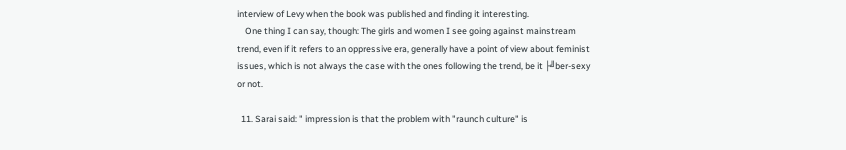interview of Levy when the book was published and finding it interesting.
    One thing I can say, though: The girls and women I see going against mainstream trend, even if it refers to an oppressive era, generally have a point of view about feminist issues, which is not always the case with the ones following the trend, be it ├╝ber-sexy or not.

  11. Sarai said: " impression is that the problem with "raunch culture" is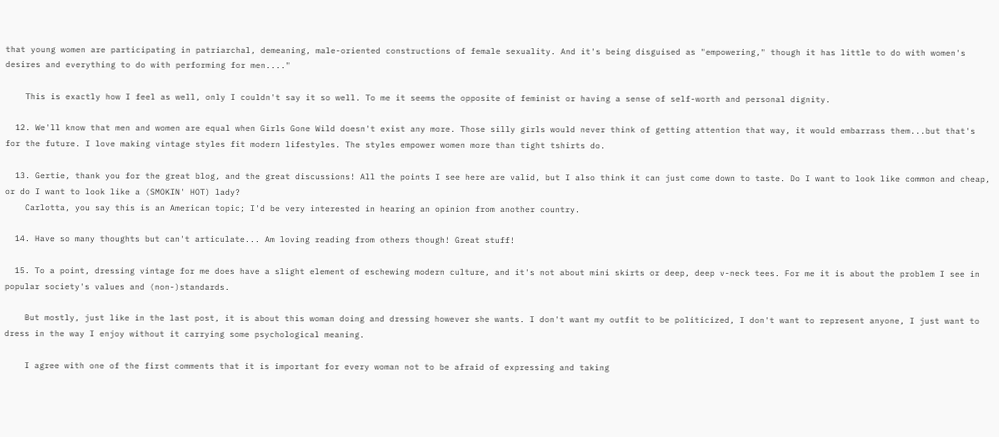that young women are participating in patriarchal, demeaning, male-oriented constructions of female sexuality. And it's being disguised as "empowering," though it has little to do with women's desires and everything to do with performing for men...."

    This is exactly how I feel as well, only I couldn't say it so well. To me it seems the opposite of feminist or having a sense of self-worth and personal dignity.

  12. We'll know that men and women are equal when Girls Gone Wild doesn't exist any more. Those silly girls would never think of getting attention that way, it would embarrass them...but that's for the future. I love making vintage styles fit modern lifestyles. The styles empower women more than tight tshirts do.

  13. Gertie, thank you for the great blog, and the great discussions! All the points I see here are valid, but I also think it can just come down to taste. Do I want to look like common and cheap, or do I want to look like a (SMOKIN' HOT) lady?
    Carlotta, you say this is an American topic; I'd be very interested in hearing an opinion from another country.

  14. Have so many thoughts but can't articulate... Am loving reading from others though! Great stuff!

  15. To a point, dressing vintage for me does have a slight element of eschewing modern culture, and it's not about mini skirts or deep, deep v-neck tees. For me it is about the problem I see in popular society's values and (non-)standards.

    But mostly, just like in the last post, it is about this woman doing and dressing however she wants. I don't want my outfit to be politicized, I don't want to represent anyone, I just want to dress in the way I enjoy without it carrying some psychological meaning.

    I agree with one of the first comments that it is important for every woman not to be afraid of expressing and taking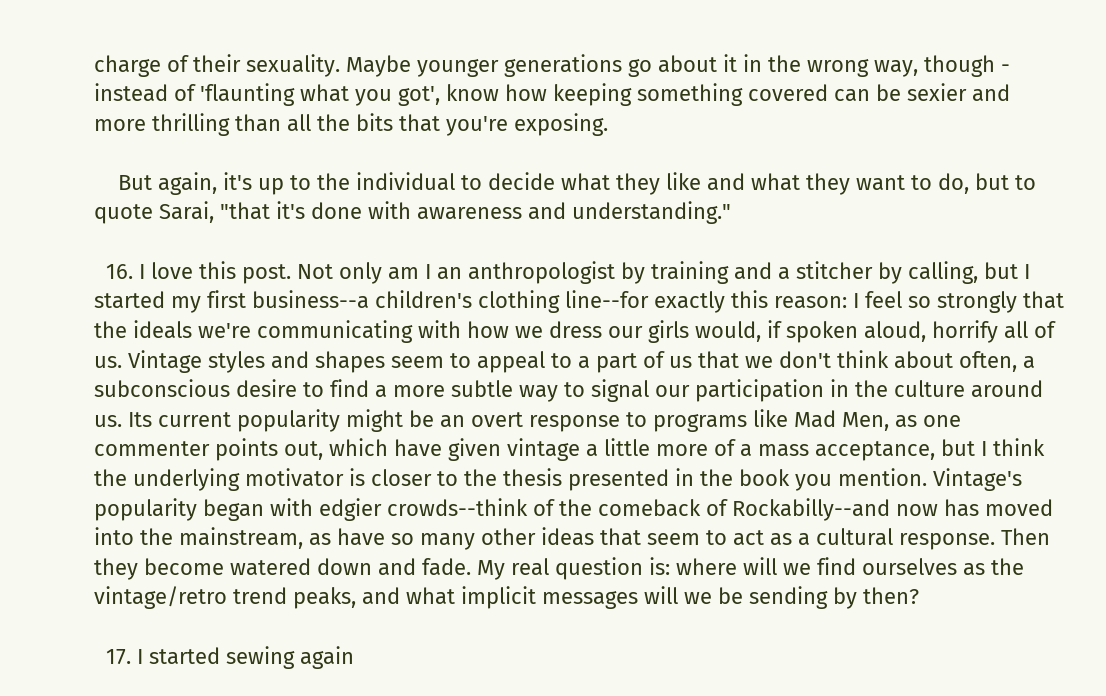charge of their sexuality. Maybe younger generations go about it in the wrong way, though - instead of 'flaunting what you got', know how keeping something covered can be sexier and more thrilling than all the bits that you're exposing.

    But again, it's up to the individual to decide what they like and what they want to do, but to quote Sarai, "that it's done with awareness and understanding."

  16. I love this post. Not only am I an anthropologist by training and a stitcher by calling, but I started my first business--a children's clothing line--for exactly this reason: I feel so strongly that the ideals we're communicating with how we dress our girls would, if spoken aloud, horrify all of us. Vintage styles and shapes seem to appeal to a part of us that we don't think about often, a subconscious desire to find a more subtle way to signal our participation in the culture around us. Its current popularity might be an overt response to programs like Mad Men, as one commenter points out, which have given vintage a little more of a mass acceptance, but I think the underlying motivator is closer to the thesis presented in the book you mention. Vintage's popularity began with edgier crowds--think of the comeback of Rockabilly--and now has moved into the mainstream, as have so many other ideas that seem to act as a cultural response. Then they become watered down and fade. My real question is: where will we find ourselves as the vintage/retro trend peaks, and what implicit messages will we be sending by then?

  17. I started sewing again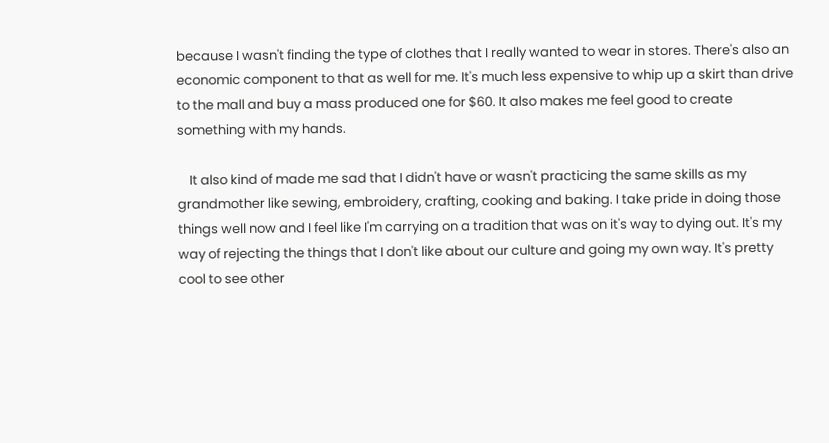because I wasn't finding the type of clothes that I really wanted to wear in stores. There's also an economic component to that as well for me. It's much less expensive to whip up a skirt than drive to the mall and buy a mass produced one for $60. It also makes me feel good to create something with my hands.

    It also kind of made me sad that I didn't have or wasn't practicing the same skills as my grandmother like sewing, embroidery, crafting, cooking and baking. I take pride in doing those things well now and I feel like I'm carrying on a tradition that was on it's way to dying out. It's my way of rejecting the things that I don't like about our culture and going my own way. It's pretty cool to see other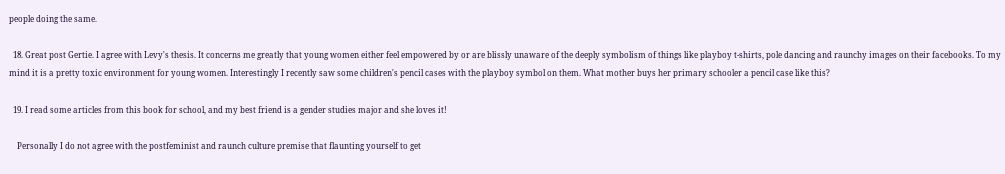people doing the same.

  18. Great post Gertie. I agree with Levy's thesis. It concerns me greatly that young women either feel empowered by or are blissly unaware of the deeply symbolism of things like playboy t-shirts, pole dancing and raunchy images on their facebooks. To my mind it is a pretty toxic environment for young women. Interestingly I recently saw some children's pencil cases with the playboy symbol on them. What mother buys her primary schooler a pencil case like this?

  19. I read some articles from this book for school, and my best friend is a gender studies major and she loves it!

    Personally I do not agree with the postfeminist and raunch culture premise that flaunting yourself to get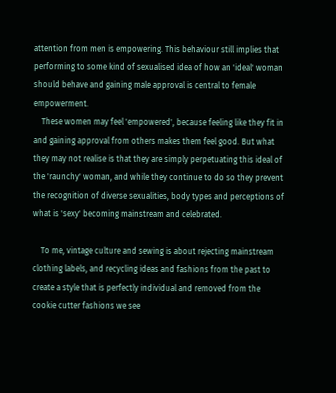attention from men is empowering. This behaviour still implies that performing to some kind of sexualised idea of how an 'ideal' woman should behave and gaining male approval is central to female empowerment.
    These women may feel 'empowered', because feeling like they fit in and gaining approval from others makes them feel good. But what they may not realise is that they are simply perpetuating this ideal of the 'raunchy' woman, and while they continue to do so they prevent the recognition of diverse sexualities, body types and perceptions of what is 'sexy' becoming mainstream and celebrated.

    To me, vintage culture and sewing is about rejecting mainstream clothing labels, and recycling ideas and fashions from the past to create a style that is perfectly individual and removed from the cookie cutter fashions we see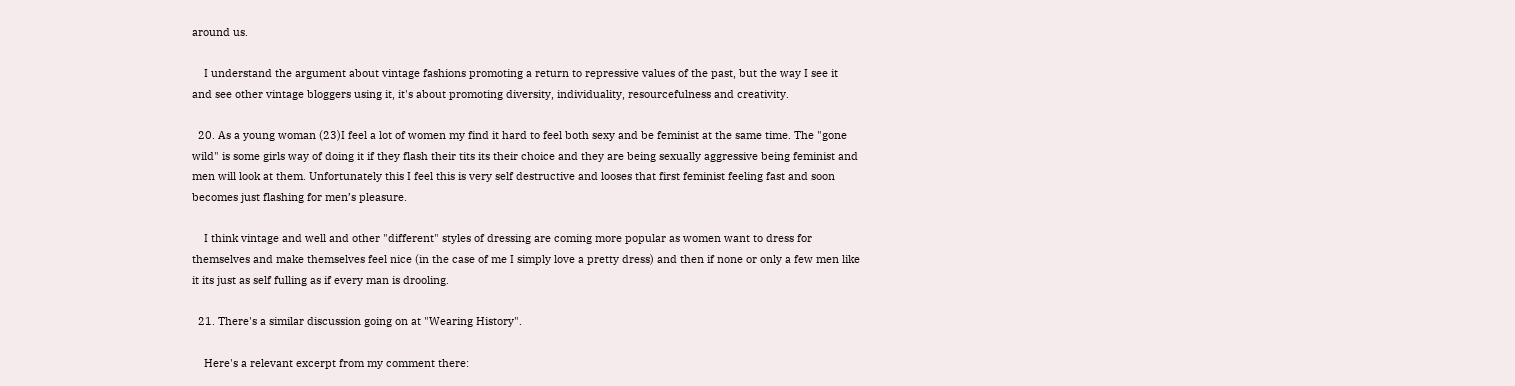around us.

    I understand the argument about vintage fashions promoting a return to repressive values of the past, but the way I see it and see other vintage bloggers using it, it's about promoting diversity, individuality, resourcefulness and creativity.

  20. As a young woman (23)I feel a lot of women my find it hard to feel both sexy and be feminist at the same time. The "gone wild" is some girls way of doing it if they flash their tits its their choice and they are being sexually aggressive being feminist and men will look at them. Unfortunately this I feel this is very self destructive and looses that first feminist feeling fast and soon becomes just flashing for men’s pleasure.

    I think vintage and well and other "different" styles of dressing are coming more popular as women want to dress for themselves and make themselves feel nice (in the case of me I simply love a pretty dress) and then if none or only a few men like it its just as self fulling as if every man is drooling.

  21. There's a similar discussion going on at "Wearing History".

    Here's a relevant excerpt from my comment there: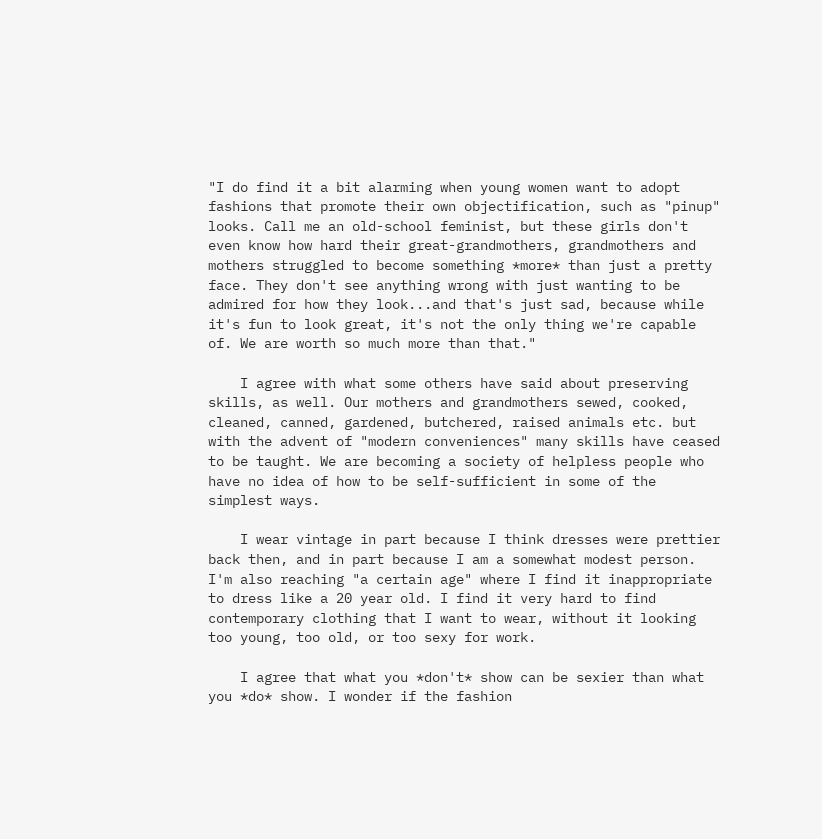"I do find it a bit alarming when young women want to adopt fashions that promote their own objectification, such as "pinup" looks. Call me an old-school feminist, but these girls don't even know how hard their great-grandmothers, grandmothers and mothers struggled to become something *more* than just a pretty face. They don't see anything wrong with just wanting to be admired for how they look...and that's just sad, because while it's fun to look great, it's not the only thing we're capable of. We are worth so much more than that."

    I agree with what some others have said about preserving skills, as well. Our mothers and grandmothers sewed, cooked, cleaned, canned, gardened, butchered, raised animals etc. but with the advent of "modern conveniences" many skills have ceased to be taught. We are becoming a society of helpless people who have no idea of how to be self-sufficient in some of the simplest ways.

    I wear vintage in part because I think dresses were prettier back then, and in part because I am a somewhat modest person. I'm also reaching "a certain age" where I find it inappropriate to dress like a 20 year old. I find it very hard to find contemporary clothing that I want to wear, without it looking too young, too old, or too sexy for work.

    I agree that what you *don't* show can be sexier than what you *do* show. I wonder if the fashion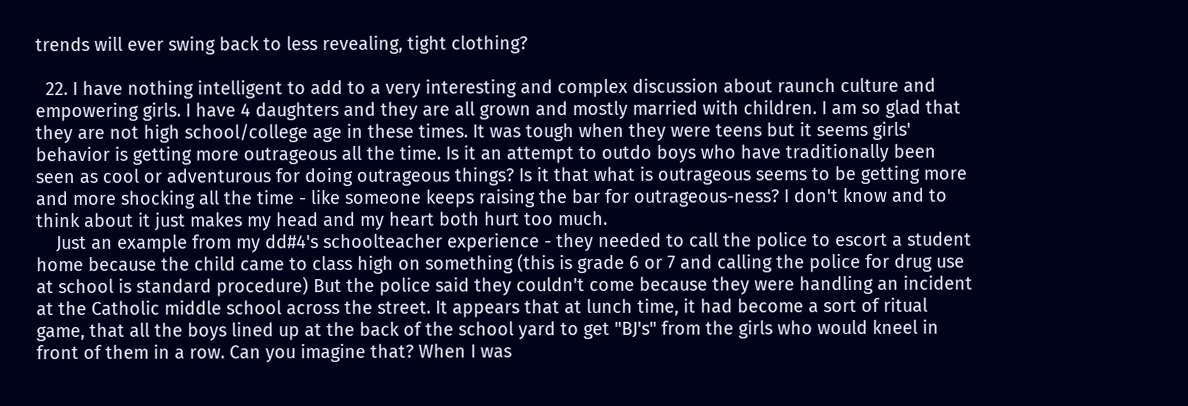trends will ever swing back to less revealing, tight clothing?

  22. I have nothing intelligent to add to a very interesting and complex discussion about raunch culture and empowering girls. I have 4 daughters and they are all grown and mostly married with children. I am so glad that they are not high school/college age in these times. It was tough when they were teens but it seems girls' behavior is getting more outrageous all the time. Is it an attempt to outdo boys who have traditionally been seen as cool or adventurous for doing outrageous things? Is it that what is outrageous seems to be getting more and more shocking all the time - like someone keeps raising the bar for outrageous-ness? I don't know and to think about it just makes my head and my heart both hurt too much.
    Just an example from my dd#4's schoolteacher experience - they needed to call the police to escort a student home because the child came to class high on something (this is grade 6 or 7 and calling the police for drug use at school is standard procedure) But the police said they couldn't come because they were handling an incident at the Catholic middle school across the street. It appears that at lunch time, it had become a sort of ritual game, that all the boys lined up at the back of the school yard to get "BJ's" from the girls who would kneel in front of them in a row. Can you imagine that? When I was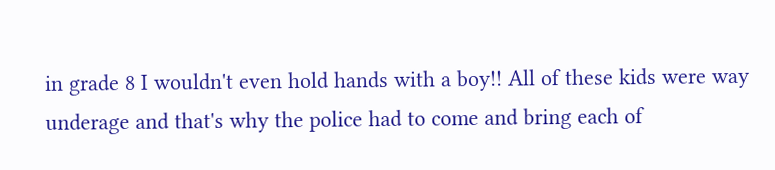in grade 8 I wouldn't even hold hands with a boy!! All of these kids were way underage and that's why the police had to come and bring each of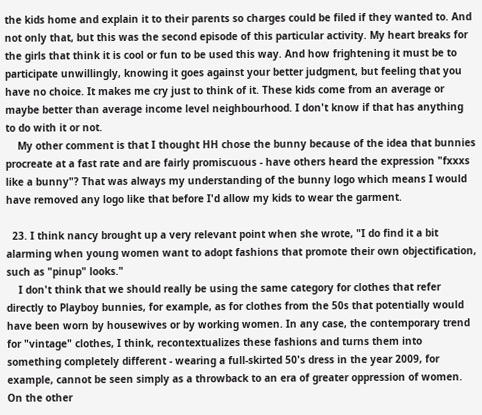the kids home and explain it to their parents so charges could be filed if they wanted to. And not only that, but this was the second episode of this particular activity. My heart breaks for the girls that think it is cool or fun to be used this way. And how frightening it must be to participate unwillingly, knowing it goes against your better judgment, but feeling that you have no choice. It makes me cry just to think of it. These kids come from an average or maybe better than average income level neighbourhood. I don't know if that has anything to do with it or not.
    My other comment is that I thought HH chose the bunny because of the idea that bunnies procreate at a fast rate and are fairly promiscuous - have others heard the expression "fxxxs like a bunny"? That was always my understanding of the bunny logo which means I would have removed any logo like that before I'd allow my kids to wear the garment.

  23. I think nancy brought up a very relevant point when she wrote, "I do find it a bit alarming when young women want to adopt fashions that promote their own objectification, such as "pinup" looks."
    I don't think that we should really be using the same category for clothes that refer directly to Playboy bunnies, for example, as for clothes from the 50s that potentially would have been worn by housewives or by working women. In any case, the contemporary trend for "vintage" clothes, I think, recontextualizes these fashions and turns them into something completely different - wearing a full-skirted 50's dress in the year 2009, for example, cannot be seen simply as a throwback to an era of greater oppression of women. On the other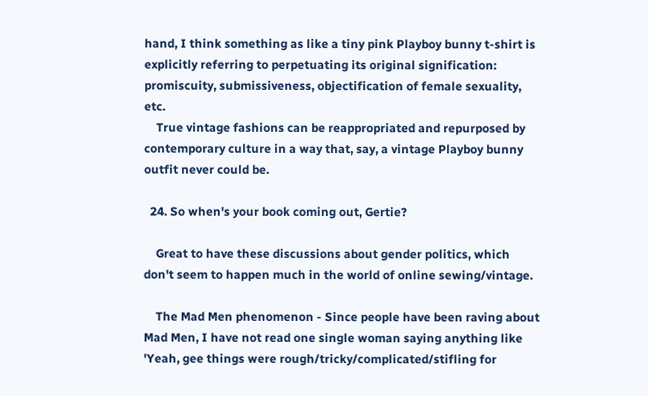hand, I think something as like a tiny pink Playboy bunny t-shirt is explicitly referring to perpetuating its original signification: promiscuity, submissiveness, objectification of female sexuality, etc.
    True vintage fashions can be reappropriated and repurposed by contemporary culture in a way that, say, a vintage Playboy bunny outfit never could be.

  24. So when's your book coming out, Gertie?

    Great to have these discussions about gender politics, which don't seem to happen much in the world of online sewing/vintage.

    The Mad Men phenomenon - Since people have been raving about Mad Men, I have not read one single woman saying anything like 'Yeah, gee things were rough/tricky/complicated/stifling for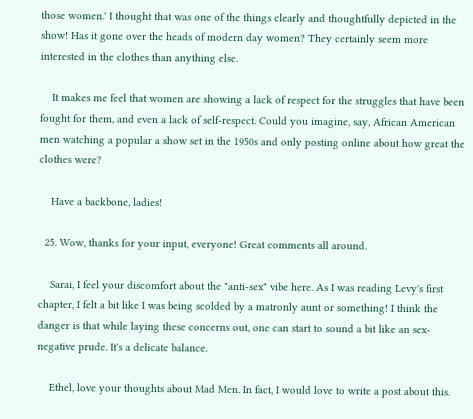those women.' I thought that was one of the things clearly and thoughtfully depicted in the show! Has it gone over the heads of modern day women? They certainly seem more interested in the clothes than anything else.

    It makes me feel that women are showing a lack of respect for the struggles that have been fought for them, and even a lack of self-respect. Could you imagine, say, African American men watching a popular a show set in the 1950s and only posting online about how great the clothes were?

    Have a backbone, ladies!

  25. Wow, thanks for your input, everyone! Great comments all around.

    Sarai, I feel your discomfort about the "anti-sex" vibe here. As I was reading Levy's first chapter, I felt a bit like I was being scolded by a matronly aunt or something! I think the danger is that while laying these concerns out, one can start to sound a bit like an sex-negative prude. It's a delicate balance.

    Ethel, love your thoughts about Mad Men. In fact, I would love to write a post about this.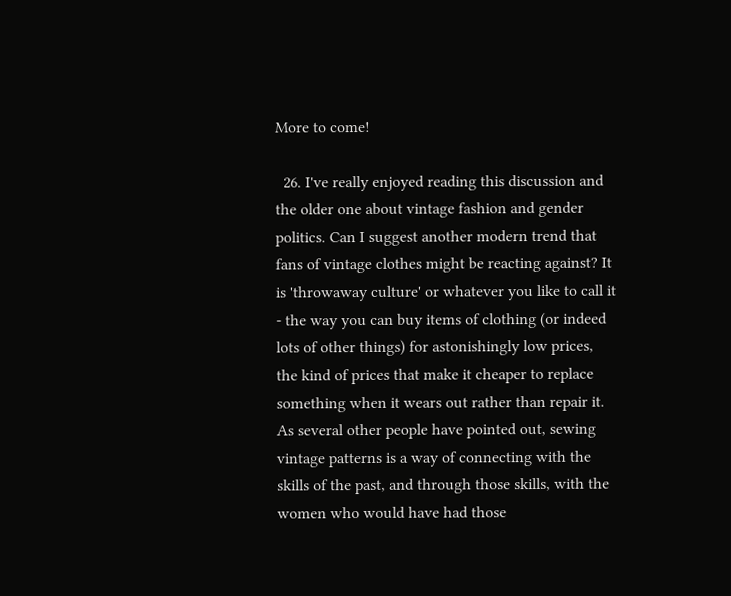More to come!

  26. I've really enjoyed reading this discussion and the older one about vintage fashion and gender politics. Can I suggest another modern trend that fans of vintage clothes might be reacting against? It is 'throwaway culture' or whatever you like to call it - the way you can buy items of clothing (or indeed lots of other things) for astonishingly low prices, the kind of prices that make it cheaper to replace something when it wears out rather than repair it. As several other people have pointed out, sewing vintage patterns is a way of connecting with the skills of the past, and through those skills, with the women who would have had those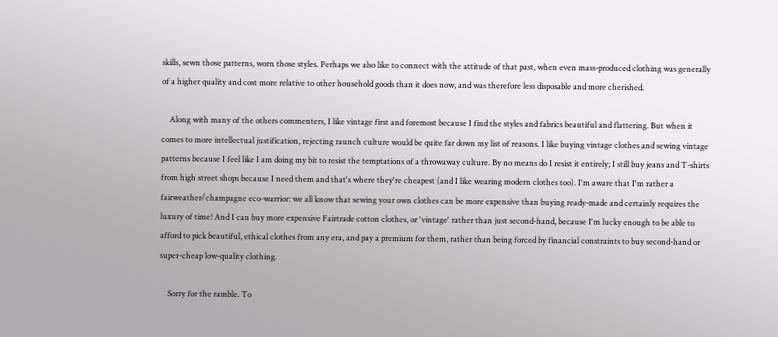skills, sewn those patterns, worn those styles. Perhaps we also like to connect with the attitude of that past, when even mass-produced clothing was generally of a higher quality and cost more relative to other household goods than it does now, and was therefore less disposable and more cherished.

    Along with many of the others commenters, I like vintage first and foremost because I find the styles and fabrics beautiful and flattering. But when it comes to more intellectual justification, rejecting raunch culture would be quite far down my list of reasons. I like buying vintage clothes and sewing vintage patterns because I feel like I am doing my bit to resist the temptations of a throwaway culture. By no means do I resist it entirely; I still buy jeans and T-shirts from high street shops because I need them and that's where they're cheapest (and I like wearing modern clothes too). I'm aware that I'm rather a fairweather/champagne eco-warrior: we all know that sewing your own clothes can be more expensive than buying ready-made and certainly requires the luxury of time! And I can buy more expensive Fairtrade cotton clothes, or 'vintage' rather than just second-hand, because I'm lucky enough to be able to afford to pick beautiful, ethical clothes from any era, and pay a premium for them, rather than being forced by financial constraints to buy second-hand or super-cheap low-quality clothing.

    Sorry for the ramble. To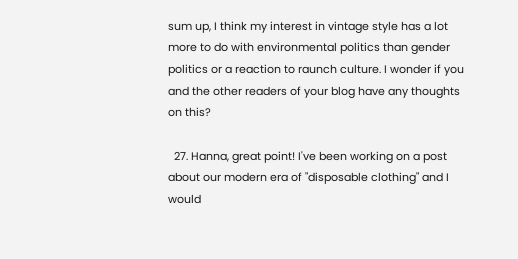sum up, I think my interest in vintage style has a lot more to do with environmental politics than gender politics or a reaction to raunch culture. I wonder if you and the other readers of your blog have any thoughts on this?

  27. Hanna, great point! I've been working on a post about our modern era of "disposable clothing" and I would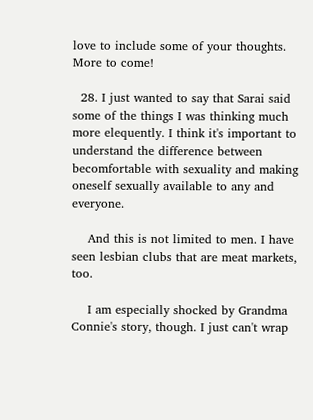love to include some of your thoughts. More to come!

  28. I just wanted to say that Sarai said some of the things I was thinking much more elequently. I think it's important to understand the difference between becomfortable with sexuality and making oneself sexually available to any and everyone.

    And this is not limited to men. I have seen lesbian clubs that are meat markets, too.

    I am especially shocked by Grandma Connie's story, though. I just can't wrap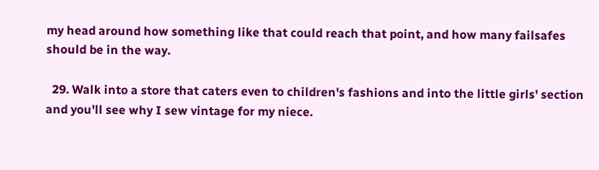my head around how something like that could reach that point, and how many failsafes should be in the way.

  29. Walk into a store that caters even to children's fashions and into the little girls' section and you'll see why I sew vintage for my niece.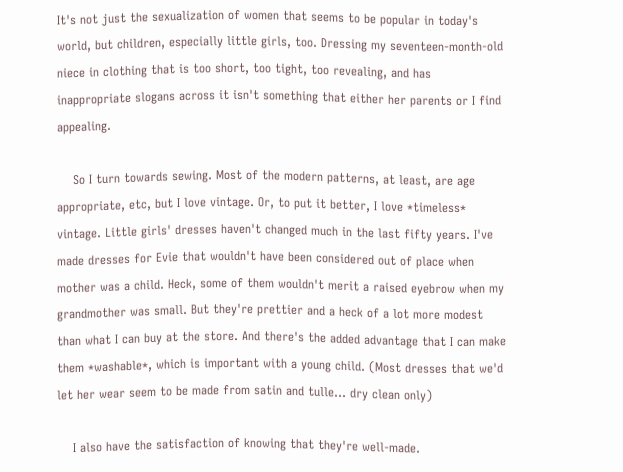It's not just the sexualization of women that seems to be popular in today's world, but children, especially little girls, too. Dressing my seventeen-month-old niece in clothing that is too short, too tight, too revealing, and has inappropriate slogans across it isn't something that either her parents or I find appealing.

    So I turn towards sewing. Most of the modern patterns, at least, are age appropriate, etc, but I love vintage. Or, to put it better, I love *timeless* vintage. Little girls' dresses haven't changed much in the last fifty years. I've made dresses for Evie that wouldn't have been considered out of place when mother was a child. Heck, some of them wouldn't merit a raised eyebrow when my grandmother was small. But they're prettier and a heck of a lot more modest than what I can buy at the store. And there's the added advantage that I can make them *washable*, which is important with a young child. (Most dresses that we'd let her wear seem to be made from satin and tulle... dry clean only)

    I also have the satisfaction of knowing that they're well-made.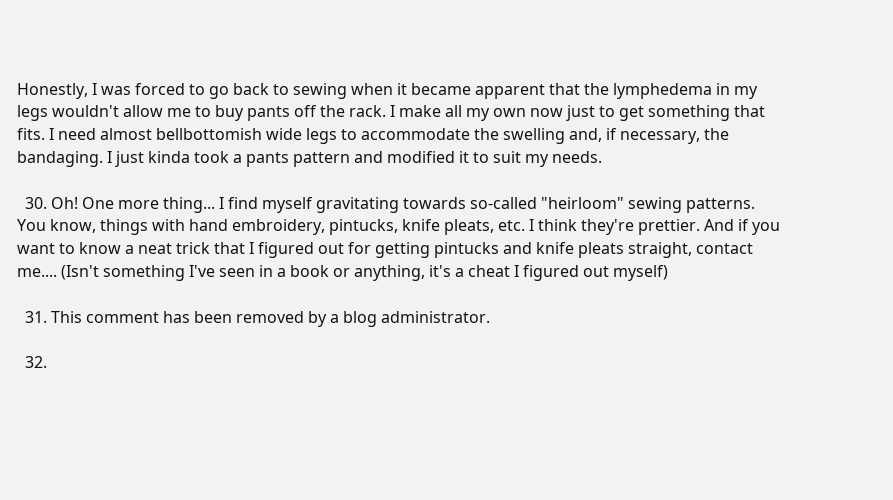Honestly, I was forced to go back to sewing when it became apparent that the lymphedema in my legs wouldn't allow me to buy pants off the rack. I make all my own now just to get something that fits. I need almost bellbottomish wide legs to accommodate the swelling and, if necessary, the bandaging. I just kinda took a pants pattern and modified it to suit my needs.

  30. Oh! One more thing... I find myself gravitating towards so-called "heirloom" sewing patterns. You know, things with hand embroidery, pintucks, knife pleats, etc. I think they're prettier. And if you want to know a neat trick that I figured out for getting pintucks and knife pleats straight, contact me.... (Isn't something I've seen in a book or anything, it's a cheat I figured out myself)

  31. This comment has been removed by a blog administrator.

  32.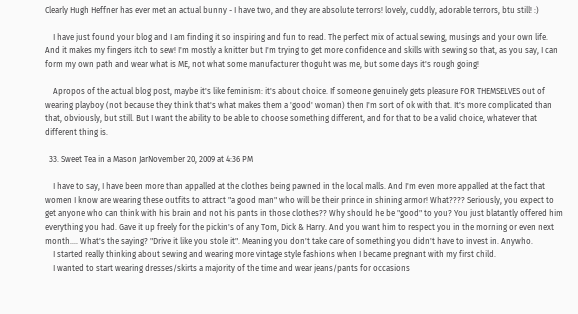Clearly Hugh Heffner has ever met an actual bunny - I have two, and they are absolute terrors! lovely, cuddly, adorable terrors, btu still! :)

    I have just found your blog and I am finding it so inspiring and fun to read. The perfect mix of actual sewing, musings and your own life. And it makes my fingers itch to sew! I'm mostly a knitter but I'm trying to get more confidence and skills with sewing so that, as you say, I can form my own path and wear what is ME, not what some manufacturer thoguht was me, but some days it's rough going!

    Apropos of the actual blog post, maybe it's like feminism: it's about choice. If someone genuinely gets pleasure FOR THEMSELVES out of wearing playboy (not because they think that's what makes them a 'good' woman) then I'm sort of ok with that. It's more complicated than that, obviously, but still. But I want the ability to be able to choose something different, and for that to be a valid choice, whatever that different thing is.

  33. Sweet Tea in a Mason JarNovember 20, 2009 at 4:36 PM

    I have to say, I have been more than appalled at the clothes being pawned in the local malls. And I'm even more appalled at the fact that women I know are wearing these outfits to attract "a good man" who will be their prince in shining armor! What???? Seriously, you expect to get anyone who can think with his brain and not his pants in those clothes?? Why should he be "good" to you? You just blatantly offered him everything you had. Gave it up freely for the pickin's of any Tom, Dick & Harry. And you want him to respect you in the morning or even next month.... What's the saying? "Drive it like you stole it". Meaning you don't take care of something you didn't have to invest in. Anywho.
    I started really thinking about sewing and wearing more vintage style fashions when I became pregnant with my first child.
    I wanted to start wearing dresses/skirts a majority of the time and wear jeans/pants for occasions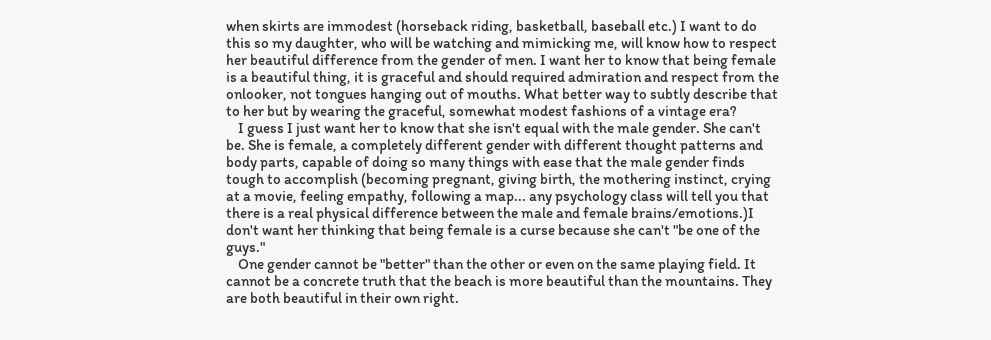when skirts are immodest (horseback riding, basketball, baseball etc.) I want to do this so my daughter, who will be watching and mimicking me, will know how to respect her beautiful difference from the gender of men. I want her to know that being female is a beautiful thing, it is graceful and should required admiration and respect from the onlooker, not tongues hanging out of mouths. What better way to subtly describe that to her but by wearing the graceful, somewhat modest fashions of a vintage era?
    I guess I just want her to know that she isn't equal with the male gender. She can't be. She is female, a completely different gender with different thought patterns and body parts, capable of doing so many things with ease that the male gender finds tough to accomplish (becoming pregnant, giving birth, the mothering instinct, crying at a movie, feeling empathy, following a map... any psychology class will tell you that there is a real physical difference between the male and female brains/emotions.)I don't want her thinking that being female is a curse because she can't "be one of the guys."
    One gender cannot be "better" than the other or even on the same playing field. It cannot be a concrete truth that the beach is more beautiful than the mountains. They are both beautiful in their own right.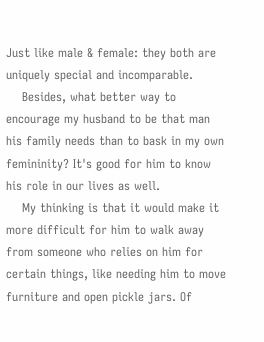Just like male & female: they both are uniquely special and incomparable.
    Besides, what better way to encourage my husband to be that man his family needs than to bask in my own femininity? It's good for him to know his role in our lives as well.
    My thinking is that it would make it more difficult for him to walk away from someone who relies on him for certain things, like needing him to move furniture and open pickle jars. Of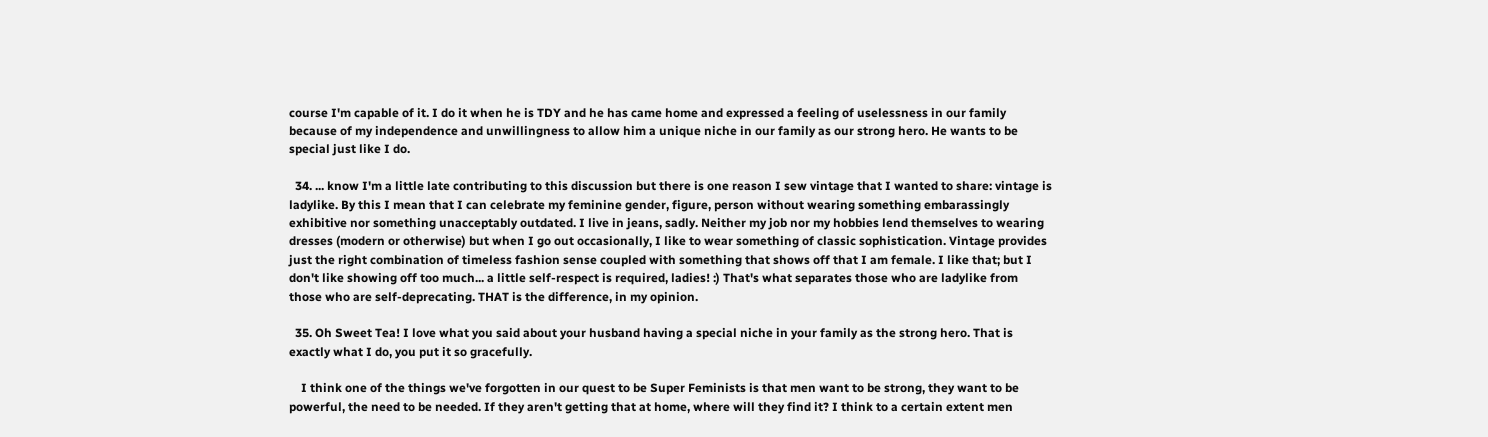course I'm capable of it. I do it when he is TDY and he has came home and expressed a feeling of uselessness in our family because of my independence and unwillingness to allow him a unique niche in our family as our strong hero. He wants to be special just like I do.

  34. ... know I'm a little late contributing to this discussion but there is one reason I sew vintage that I wanted to share: vintage is ladylike. By this I mean that I can celebrate my feminine gender, figure, person without wearing something embarassingly exhibitive nor something unacceptably outdated. I live in jeans, sadly. Neither my job nor my hobbies lend themselves to wearing dresses (modern or otherwise) but when I go out occasionally, I like to wear something of classic sophistication. Vintage provides just the right combination of timeless fashion sense coupled with something that shows off that I am female. I like that; but I don't like showing off too much... a little self-respect is required, ladies! :) That's what separates those who are ladylike from those who are self-deprecating. THAT is the difference, in my opinion.

  35. Oh Sweet Tea! I love what you said about your husband having a special niche in your family as the strong hero. That is exactly what I do, you put it so gracefully.

    I think one of the things we've forgotten in our quest to be Super Feminists is that men want to be strong, they want to be powerful, the need to be needed. If they aren't getting that at home, where will they find it? I think to a certain extent men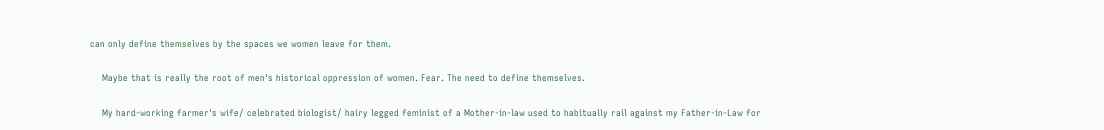can only define themselves by the spaces we women leave for them.

    Maybe that is really the root of men's historical oppression of women. Fear. The need to define themselves.

    My hard-working farmer's wife/ celebrated biologist/ hairy legged feminist of a Mother-in-law used to habitually rail against my Father-in-Law for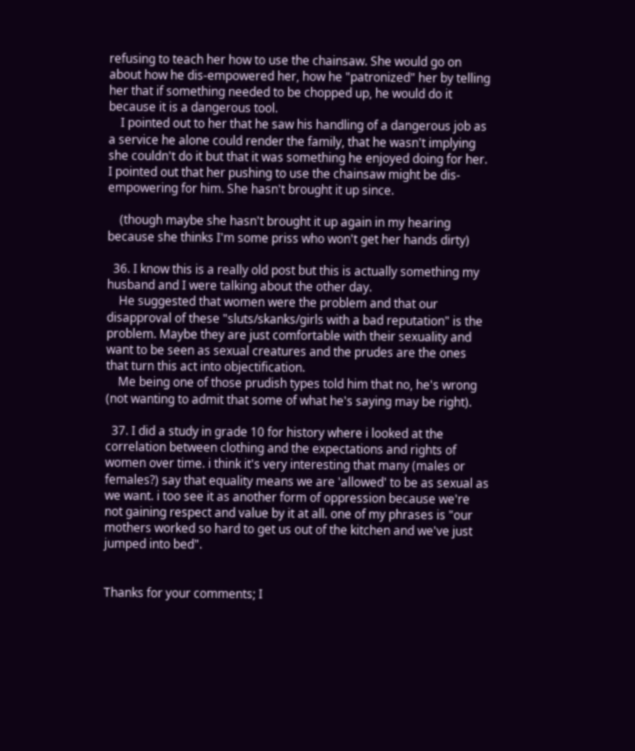refusing to teach her how to use the chainsaw. She would go on about how he dis-empowered her, how he "patronized" her by telling her that if something needed to be chopped up, he would do it because it is a dangerous tool.
    I pointed out to her that he saw his handling of a dangerous job as a service he alone could render the family, that he wasn't implying she couldn't do it but that it was something he enjoyed doing for her. I pointed out that her pushing to use the chainsaw might be dis-empowering for him. She hasn't brought it up since.

    (though maybe she hasn't brought it up again in my hearing because she thinks I'm some priss who won't get her hands dirty)

  36. I know this is a really old post but this is actually something my husband and I were talking about the other day.
    He suggested that women were the problem and that our disapproval of these "sluts/skanks/girls with a bad reputation" is the problem. Maybe they are just comfortable with their sexuality and want to be seen as sexual creatures and the prudes are the ones that turn this act into objectification.
    Me being one of those prudish types told him that no, he's wrong (not wanting to admit that some of what he's saying may be right).

  37. I did a study in grade 10 for history where i looked at the correlation between clothing and the expectations and rights of women over time. i think it's very interesting that many (males or females?) say that equality means we are 'allowed' to be as sexual as we want. i too see it as another form of oppression because we're not gaining respect and value by it at all. one of my phrases is "our mothers worked so hard to get us out of the kitchen and we've just jumped into bed".


Thanks for your comments; I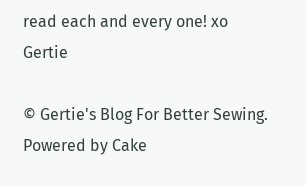read each and every one! xo Gertie

© Gertie's Blog For Better Sewing. Powered by Cake